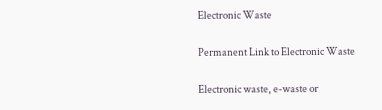Electronic Waste

Permanent Link to Electronic Waste

Electronic waste, e-waste or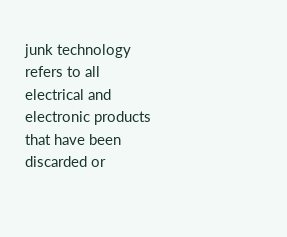junk technology refers to all electrical and electronic products that have been discarded or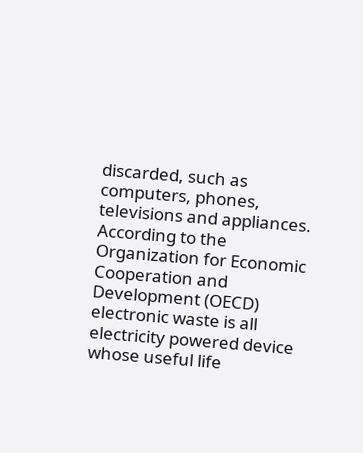discarded, such as computers, phones, televisions and appliances. According to the Organization for Economic Cooperation and Development (OECD) electronic waste is all electricity powered device whose useful life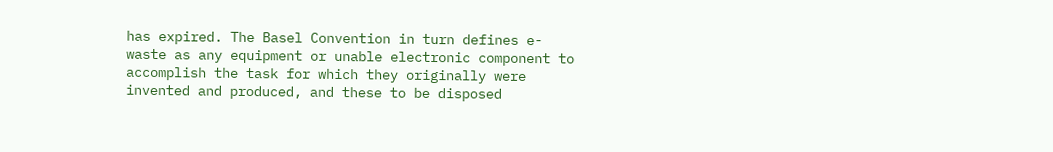has expired. The Basel Convention in turn defines e-waste as any equipment or unable electronic component to accomplish the task for which they originally were invented and produced, and these to be disposed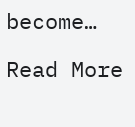become…

Read More